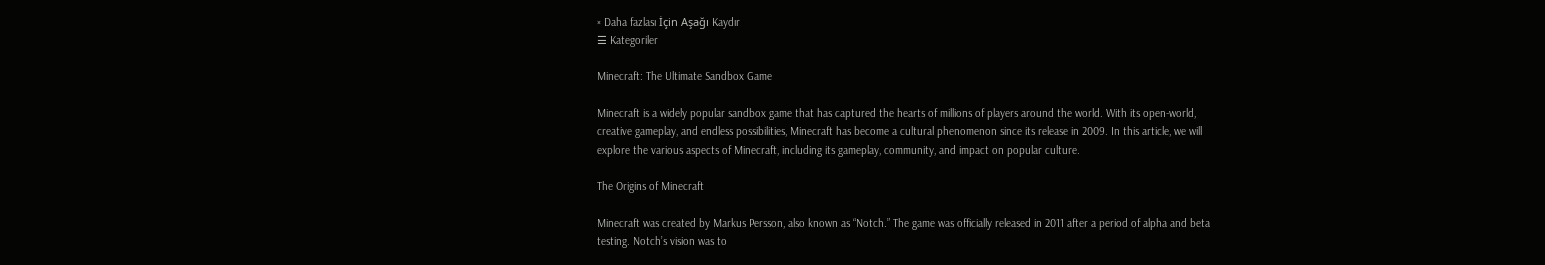× Daha fazlası İçin Aşağı Kaydır
☰ Kategoriler

Minecraft: The Ultimate Sandbox Game

Minecraft is a widely popular sandbox game that has captured the hearts of millions of players around the world. With its open-world, creative gameplay, and endless possibilities, Minecraft has become a cultural phenomenon since its release in 2009. In this article, we will explore the various aspects of Minecraft, including its gameplay, community, and impact on popular culture.

The Origins of Minecraft

Minecraft was created by Markus Persson, also known as “Notch.” The game was officially released in 2011 after a period of alpha and beta testing. Notch’s vision was to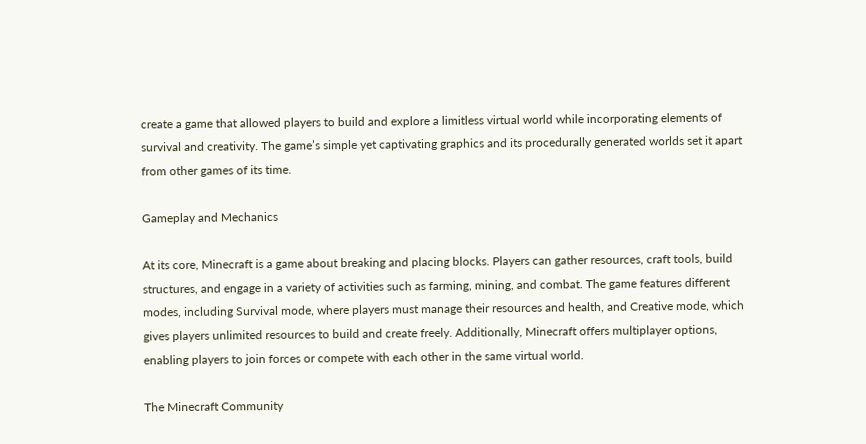create a game that allowed players to build and explore a limitless virtual world while incorporating elements of survival and creativity. The game’s simple yet captivating graphics and its procedurally generated worlds set it apart from other games of its time.

Gameplay and Mechanics

At its core, Minecraft is a game about breaking and placing blocks. Players can gather resources, craft tools, build structures, and engage in a variety of activities such as farming, mining, and combat. The game features different modes, including Survival mode, where players must manage their resources and health, and Creative mode, which gives players unlimited resources to build and create freely. Additionally, Minecraft offers multiplayer options, enabling players to join forces or compete with each other in the same virtual world.

The Minecraft Community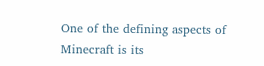One of the defining aspects of Minecraft is its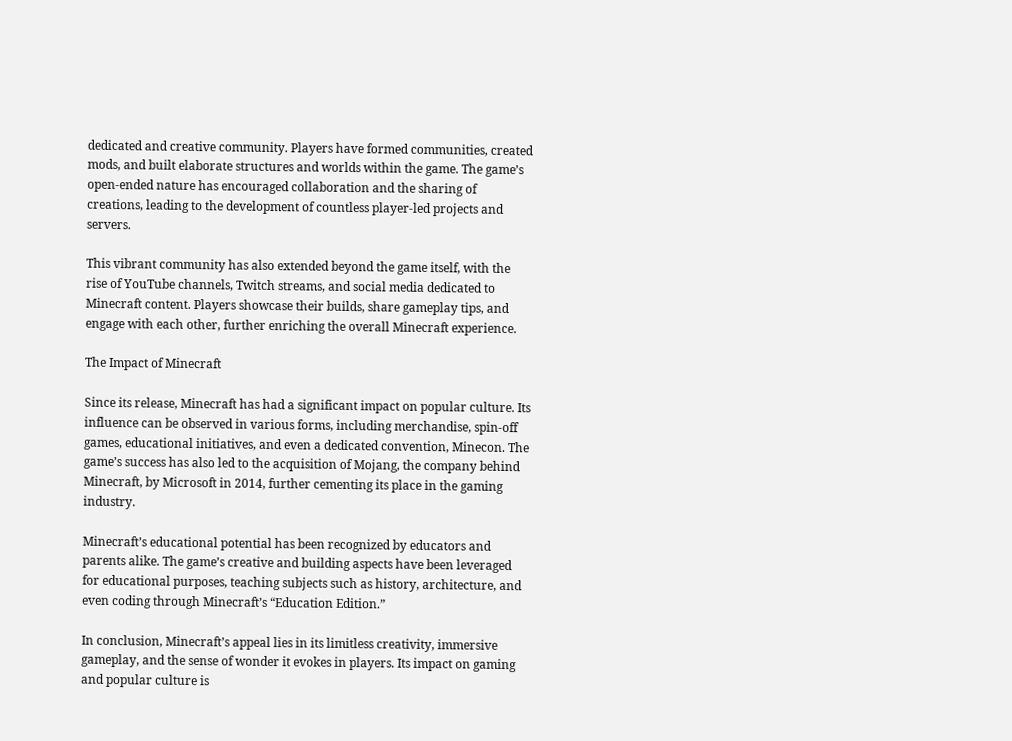dedicated and creative community. Players have formed communities, created mods, and built elaborate structures and worlds within the game. The game’s open-ended nature has encouraged collaboration and the sharing of creations, leading to the development of countless player-led projects and servers.

This vibrant community has also extended beyond the game itself, with the rise of YouTube channels, Twitch streams, and social media dedicated to Minecraft content. Players showcase their builds, share gameplay tips, and engage with each other, further enriching the overall Minecraft experience.

The Impact of Minecraft

Since its release, Minecraft has had a significant impact on popular culture. Its influence can be observed in various forms, including merchandise, spin-off games, educational initiatives, and even a dedicated convention, Minecon. The game’s success has also led to the acquisition of Mojang, the company behind Minecraft, by Microsoft in 2014, further cementing its place in the gaming industry.

Minecraft’s educational potential has been recognized by educators and parents alike. The game’s creative and building aspects have been leveraged for educational purposes, teaching subjects such as history, architecture, and even coding through Minecraft’s “Education Edition.”

In conclusion, Minecraft’s appeal lies in its limitless creativity, immersive gameplay, and the sense of wonder it evokes in players. Its impact on gaming and popular culture is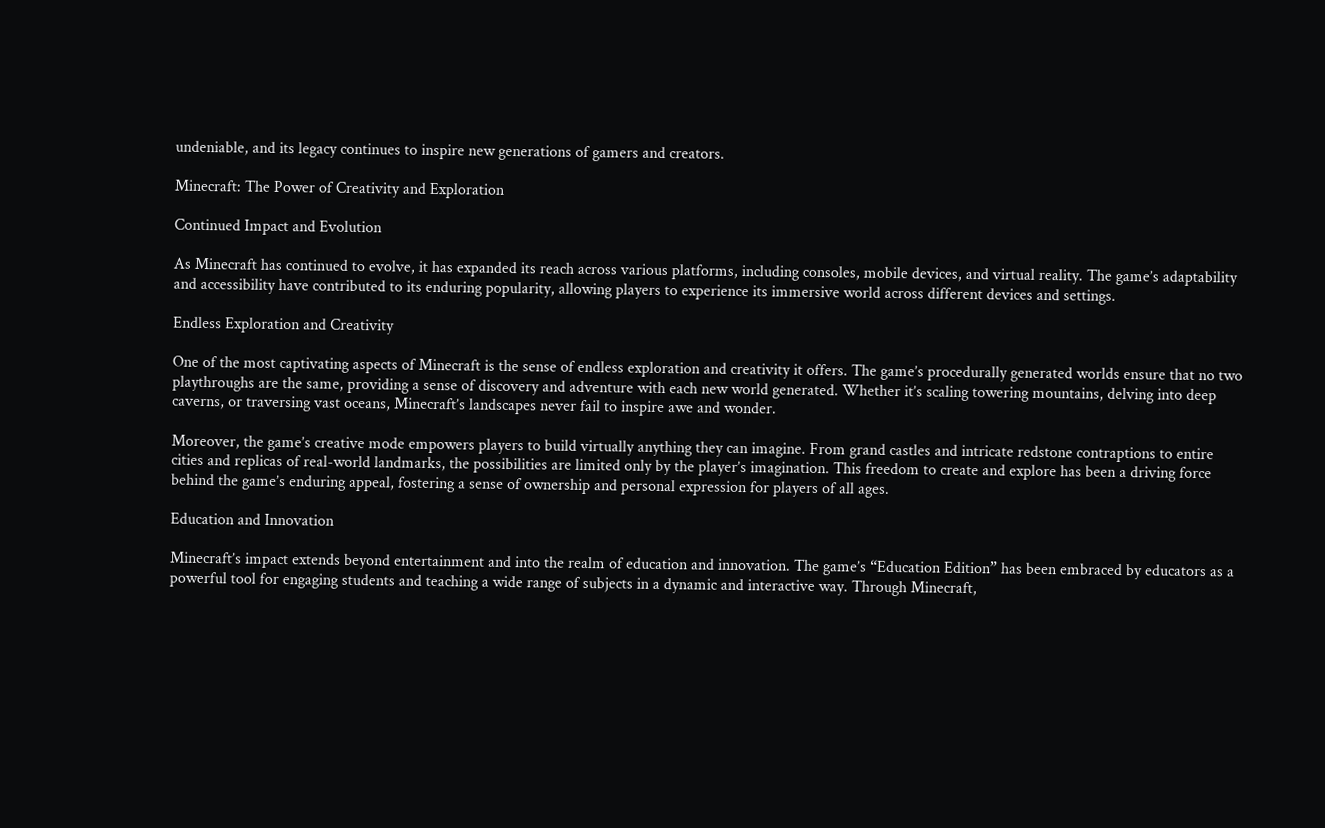undeniable, and its legacy continues to inspire new generations of gamers and creators.

Minecraft: The Power of Creativity and Exploration

Continued Impact and Evolution

As Minecraft has continued to evolve, it has expanded its reach across various platforms, including consoles, mobile devices, and virtual reality. The game’s adaptability and accessibility have contributed to its enduring popularity, allowing players to experience its immersive world across different devices and settings.

Endless Exploration and Creativity

One of the most captivating aspects of Minecraft is the sense of endless exploration and creativity it offers. The game’s procedurally generated worlds ensure that no two playthroughs are the same, providing a sense of discovery and adventure with each new world generated. Whether it’s scaling towering mountains, delving into deep caverns, or traversing vast oceans, Minecraft’s landscapes never fail to inspire awe and wonder.

Moreover, the game’s creative mode empowers players to build virtually anything they can imagine. From grand castles and intricate redstone contraptions to entire cities and replicas of real-world landmarks, the possibilities are limited only by the player’s imagination. This freedom to create and explore has been a driving force behind the game’s enduring appeal, fostering a sense of ownership and personal expression for players of all ages.

Education and Innovation

Minecraft’s impact extends beyond entertainment and into the realm of education and innovation. The game’s “Education Edition” has been embraced by educators as a powerful tool for engaging students and teaching a wide range of subjects in a dynamic and interactive way. Through Minecraft,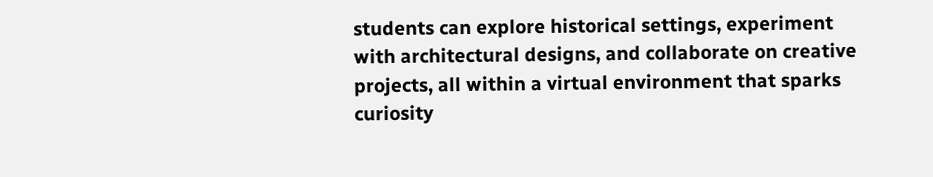students can explore historical settings, experiment with architectural designs, and collaborate on creative projects, all within a virtual environment that sparks curiosity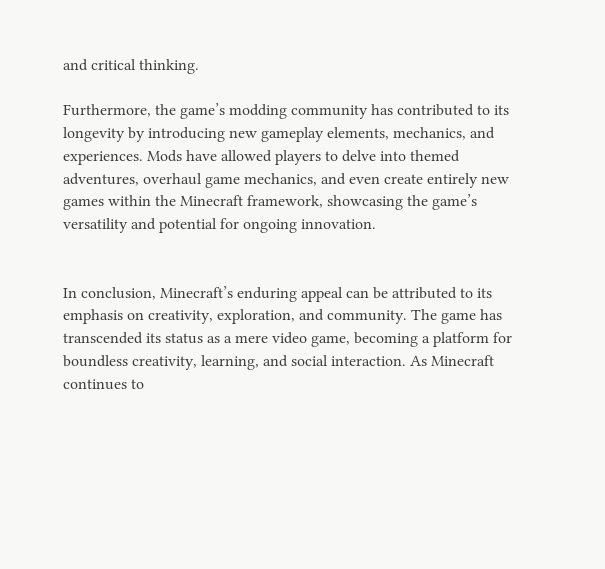and critical thinking.

Furthermore, the game’s modding community has contributed to its longevity by introducing new gameplay elements, mechanics, and experiences. Mods have allowed players to delve into themed adventures, overhaul game mechanics, and even create entirely new games within the Minecraft framework, showcasing the game’s versatility and potential for ongoing innovation.


In conclusion, Minecraft’s enduring appeal can be attributed to its emphasis on creativity, exploration, and community. The game has transcended its status as a mere video game, becoming a platform for boundless creativity, learning, and social interaction. As Minecraft continues to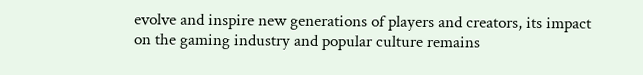evolve and inspire new generations of players and creators, its impact on the gaming industry and popular culture remains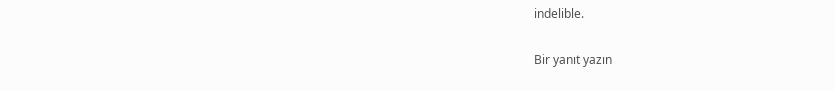indelible.

Bir yanıt yazın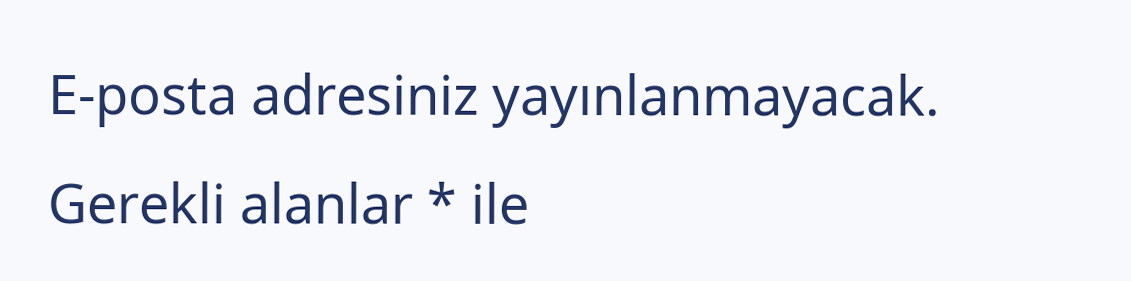E-posta adresiniz yayınlanmayacak. Gerekli alanlar * ile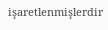işaretlenmişlerdir